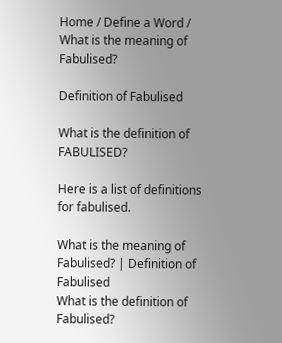Home / Define a Word / What is the meaning of Fabulised?

Definition of Fabulised

What is the definition of FABULISED?

Here is a list of definitions for fabulised.

What is the meaning of Fabulised? | Definition of Fabulised
What is the definition of Fabulised?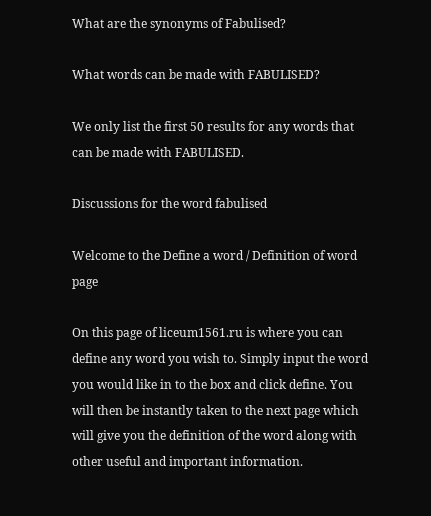What are the synonyms of Fabulised?

What words can be made with FABULISED?

We only list the first 50 results for any words that can be made with FABULISED.

Discussions for the word fabulised

Welcome to the Define a word / Definition of word page

On this page of liceum1561.ru is where you can define any word you wish to. Simply input the word you would like in to the box and click define. You will then be instantly taken to the next page which will give you the definition of the word along with other useful and important information.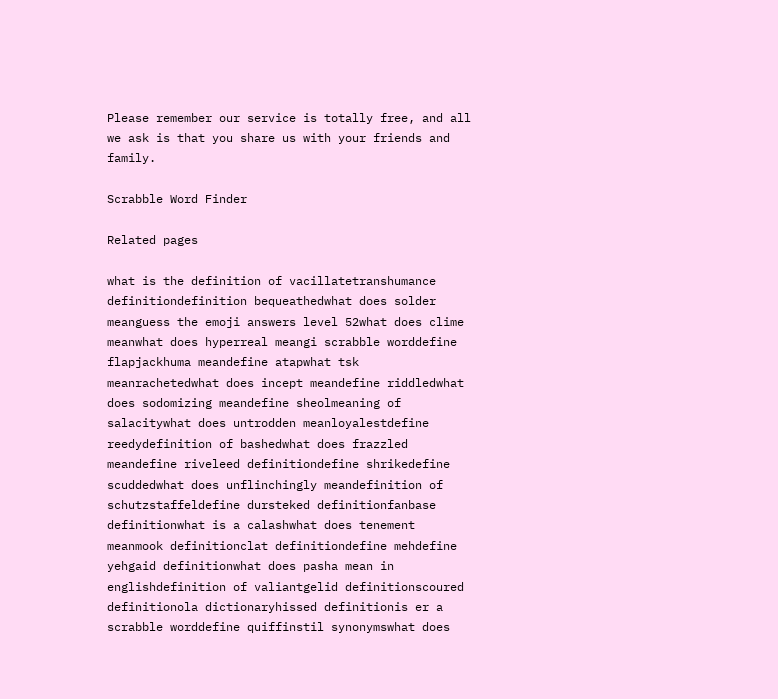Please remember our service is totally free, and all we ask is that you share us with your friends and family.

Scrabble Word Finder

Related pages

what is the definition of vacillatetranshumance definitiondefinition bequeathedwhat does solder meanguess the emoji answers level 52what does clime meanwhat does hyperreal meangi scrabble worddefine flapjackhuma meandefine atapwhat tsk meanrachetedwhat does incept meandefine riddledwhat does sodomizing meandefine sheolmeaning of salacitywhat does untrodden meanloyalestdefine reedydefinition of bashedwhat does frazzled meandefine riveleed definitiondefine shrikedefine scuddedwhat does unflinchingly meandefinition of schutzstaffeldefine dursteked definitionfanbase definitionwhat is a calashwhat does tenement meanmook definitionclat definitiondefine mehdefine yehgaid definitionwhat does pasha mean in englishdefinition of valiantgelid definitionscoured definitionola dictionaryhissed definitionis er a scrabble worddefine quiffinstil synonymswhat does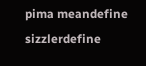pima meandefine sizzlerdefine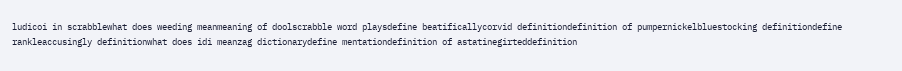ludicoi in scrabblewhat does weeding meanmeaning of doolscrabble word playsdefine beatificallycorvid definitiondefinition of pumpernickelbluestocking definitiondefine rankleaccusingly definitionwhat does idi meanzag dictionarydefine mentationdefinition of astatinegirteddefinition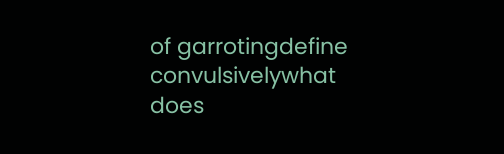of garrotingdefine convulsivelywhat does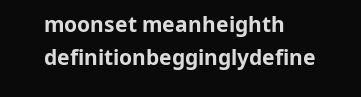moonset meanheighth definitionbegginglydefine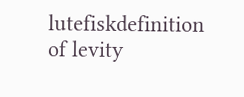lutefiskdefinition of levity